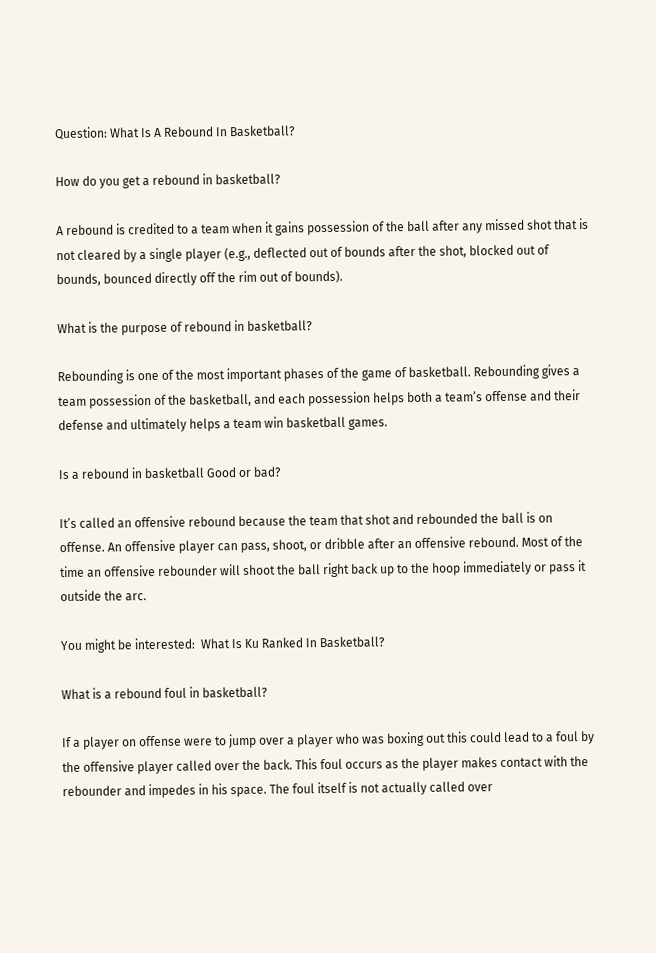Question: What Is A Rebound In Basketball?

How do you get a rebound in basketball?

A rebound is credited to a team when it gains possession of the ball after any missed shot that is not cleared by a single player (e.g., deflected out of bounds after the shot, blocked out of bounds, bounced directly off the rim out of bounds).

What is the purpose of rebound in basketball?

Rebounding is one of the most important phases of the game of basketball. Rebounding gives a team possession of the basketball, and each possession helps both a team’s offense and their defense and ultimately helps a team win basketball games.

Is a rebound in basketball Good or bad?

It’s called an offensive rebound because the team that shot and rebounded the ball is on offense. An offensive player can pass, shoot, or dribble after an offensive rebound. Most of the time an offensive rebounder will shoot the ball right back up to the hoop immediately or pass it outside the arc.

You might be interested:  What Is Ku Ranked In Basketball?

What is a rebound foul in basketball?

If a player on offense were to jump over a player who was boxing out this could lead to a foul by the offensive player called over the back. This foul occurs as the player makes contact with the rebounder and impedes in his space. The foul itself is not actually called over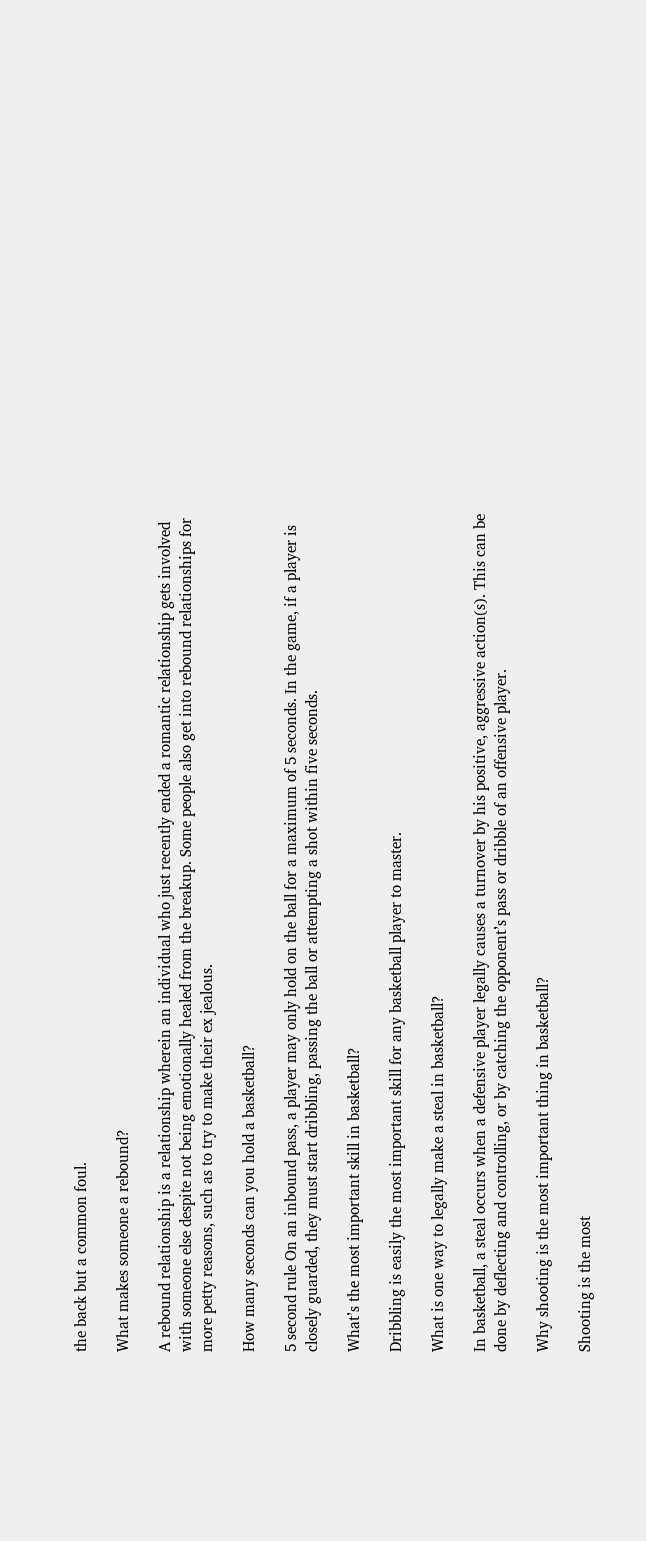the back but a common foul.

What makes someone a rebound?

A rebound relationship is a relationship wherein an individual who just recently ended a romantic relationship gets involved with someone else despite not being emotionally healed from the breakup. Some people also get into rebound relationships for more petty reasons, such as to try to make their ex jealous.

How many seconds can you hold a basketball?

5 second rule On an inbound pass, a player may only hold on the ball for a maximum of 5 seconds. In the game, if a player is closely guarded, they must start dribbling, passing the ball or attempting a shot within five seconds.

What’s the most important skill in basketball?

Dribbling is easily the most important skill for any basketball player to master.

What is one way to legally make a steal in basketball?

In basketball, a steal occurs when a defensive player legally causes a turnover by his positive, aggressive action(s). This can be done by deflecting and controlling, or by catching the opponent’s pass or dribble of an offensive player.

Why shooting is the most important thing in basketball?

Shooting is the most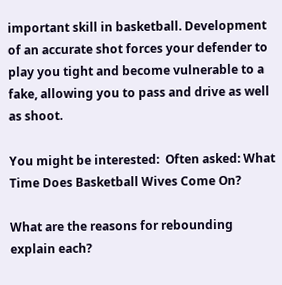important skill in basketball. Development of an accurate shot forces your defender to play you tight and become vulnerable to a fake, allowing you to pass and drive as well as shoot.

You might be interested:  Often asked: What Time Does Basketball Wives Come On?

What are the reasons for rebounding explain each?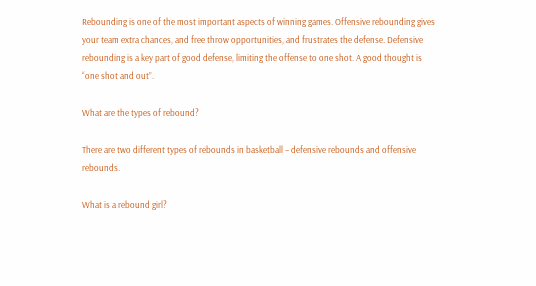Rebounding is one of the most important aspects of winning games. Offensive rebounding gives your team extra chances, and free throw opportunities, and frustrates the defense. Defensive rebounding is a key part of good defense, limiting the offense to one shot. A good thought is “one shot and out”.

What are the types of rebound?

There are two different types of rebounds in basketball – defensive rebounds and offensive rebounds.

What is a rebound girl?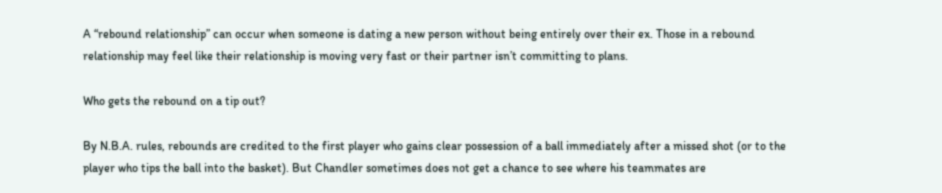A “rebound relationship” can occur when someone is dating a new person without being entirely over their ex. Those in a rebound relationship may feel like their relationship is moving very fast or their partner isn’t committing to plans.

Who gets the rebound on a tip out?

By N.B.A. rules, rebounds are credited to the first player who gains clear possession of a ball immediately after a missed shot (or to the player who tips the ball into the basket). But Chandler sometimes does not get a chance to see where his teammates are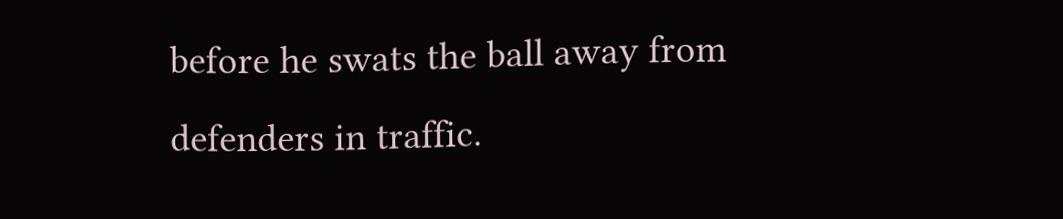before he swats the ball away from defenders in traffic.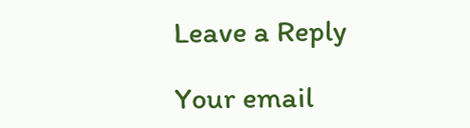Leave a Reply

Your email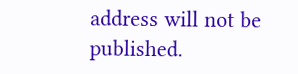address will not be published.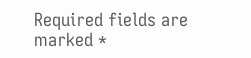Required fields are marked *